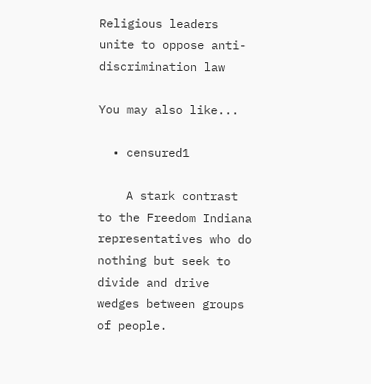Religious leaders unite to oppose anti-discrimination law

You may also like...

  • censured1

    A stark contrast to the Freedom Indiana representatives who do nothing but seek to divide and drive wedges between groups of people.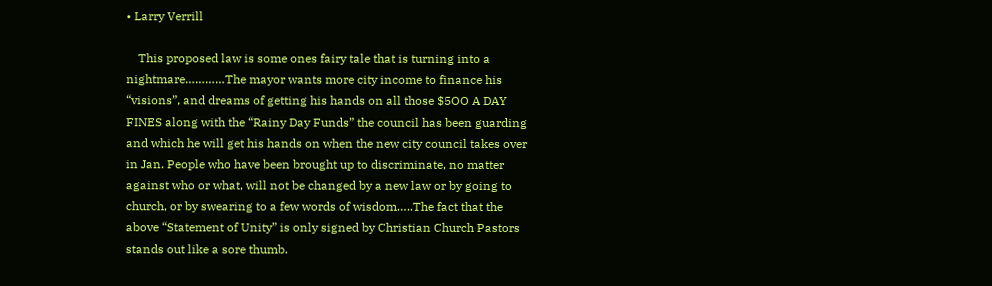• Larry Verrill

    This proposed law is some ones fairy tale that is turning into a nightmare…………The mayor wants more city income to finance his “visions”, and dreams of getting his hands on all those $5OO A DAY FINES along with the “Rainy Day Funds” the council has been guarding and which he will get his hands on when the new city council takes over in Jan. People who have been brought up to discriminate, no matter against who or what, will not be changed by a new law or by going to church, or by swearing to a few words of wisdom…..The fact that the above “Statement of Unity” is only signed by Christian Church Pastors stands out like a sore thumb.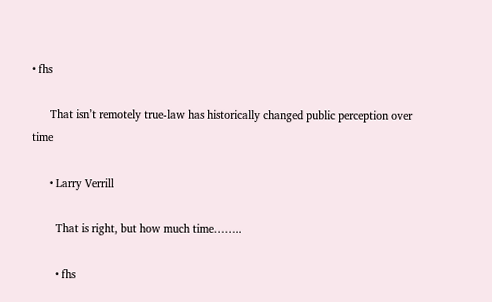• fhs

      That isn’t remotely true-law has historically changed public perception over time

      • Larry Verrill

        That is right, but how much time……..

        • fhs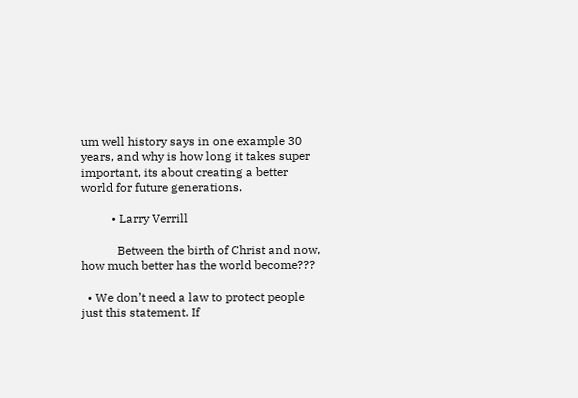um well history says in one example 30 years, and why is how long it takes super important, its about creating a better world for future generations.

          • Larry Verrill

            Between the birth of Christ and now, how much better has the world become???

  • We don’t need a law to protect people just this statement. If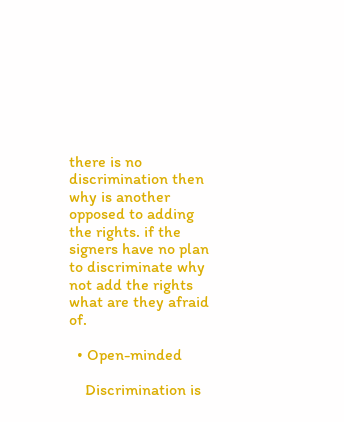there is no discrimination then why is another opposed to adding the rights. if the signers have no plan to discriminate why not add the rights what are they afraid of.

  • Open-minded

    Discrimination is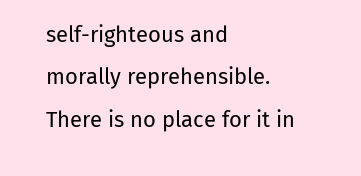self-righteous and morally reprehensible. There is no place for it in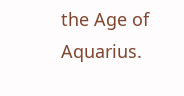the Age of Aquarius.